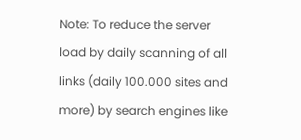Note: To reduce the server load by daily scanning of all links (daily 100.000 sites and more) by search engines like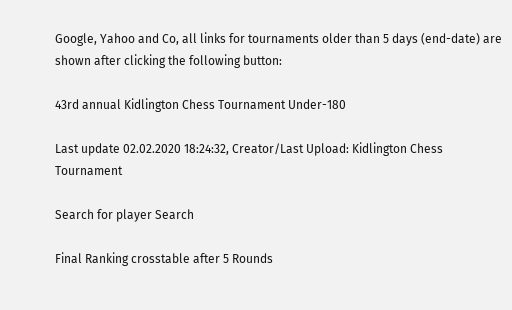Google, Yahoo and Co, all links for tournaments older than 5 days (end-date) are shown after clicking the following button:

43rd annual Kidlington Chess Tournament Under-180

Last update 02.02.2020 18:24:32, Creator/Last Upload: Kidlington Chess Tournament

Search for player Search

Final Ranking crosstable after 5 Rounds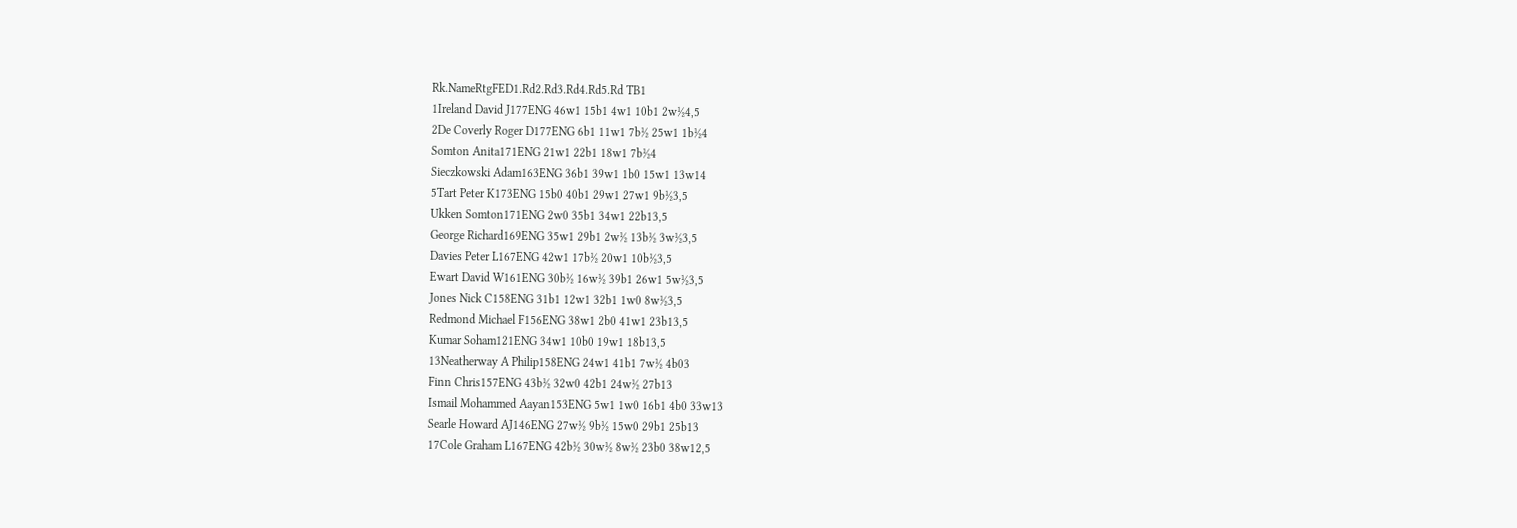Rk.NameRtgFED1.Rd2.Rd3.Rd4.Rd5.Rd TB1
1Ireland David J177ENG 46w1 15b1 4w1 10b1 2w½4,5
2De Coverly Roger D177ENG 6b1 11w1 7b½ 25w1 1b½4
Somton Anita171ENG 21w1 22b1 18w1 7b½4
Sieczkowski Adam163ENG 36b1 39w1 1b0 15w1 13w14
5Tart Peter K173ENG 15b0 40b1 29w1 27w1 9b½3,5
Ukken Somton171ENG 2w0 35b1 34w1 22b13,5
George Richard169ENG 35w1 29b1 2w½ 13b½ 3w½3,5
Davies Peter L167ENG 42w1 17b½ 20w1 10b½3,5
Ewart David W161ENG 30b½ 16w½ 39b1 26w1 5w½3,5
Jones Nick C158ENG 31b1 12w1 32b1 1w0 8w½3,5
Redmond Michael F156ENG 38w1 2b0 41w1 23b13,5
Kumar Soham121ENG 34w1 10b0 19w1 18b13,5
13Neatherway A Philip158ENG 24w1 41b1 7w½ 4b03
Finn Chris157ENG 43b½ 32w0 42b1 24w½ 27b13
Ismail Mohammed Aayan153ENG 5w1 1w0 16b1 4b0 33w13
Searle Howard AJ146ENG 27w½ 9b½ 15w0 29b1 25b13
17Cole Graham L167ENG 42b½ 30w½ 8w½ 23b0 38w12,5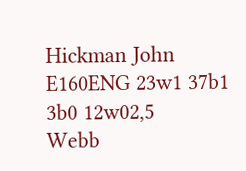Hickman John E160ENG 23w1 37b1 3b0 12w02,5
Webb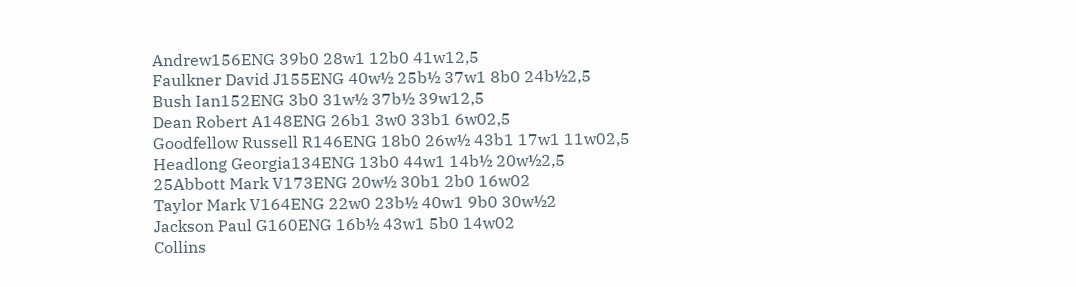Andrew156ENG 39b0 28w1 12b0 41w12,5
Faulkner David J155ENG 40w½ 25b½ 37w1 8b0 24b½2,5
Bush Ian152ENG 3b0 31w½ 37b½ 39w12,5
Dean Robert A148ENG 26b1 3w0 33b1 6w02,5
Goodfellow Russell R146ENG 18b0 26w½ 43b1 17w1 11w02,5
Headlong Georgia134ENG 13b0 44w1 14b½ 20w½2,5
25Abbott Mark V173ENG 20w½ 30b1 2b0 16w02
Taylor Mark V164ENG 22w0 23b½ 40w1 9b0 30w½2
Jackson Paul G160ENG 16b½ 43w1 5b0 14w02
Collins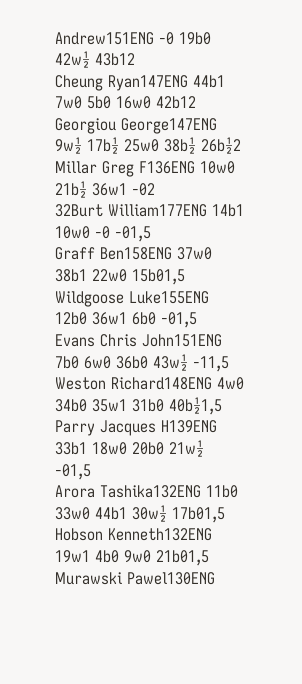Andrew151ENG -0 19b0 42w½ 43b12
Cheung Ryan147ENG 44b1 7w0 5b0 16w0 42b12
Georgiou George147ENG 9w½ 17b½ 25w0 38b½ 26b½2
Millar Greg F136ENG 10w0 21b½ 36w1 -02
32Burt William177ENG 14b1 10w0 -0 -01,5
Graff Ben158ENG 37w0 38b1 22w0 15b01,5
Wildgoose Luke155ENG 12b0 36w1 6b0 -01,5
Evans Chris John151ENG 7b0 6w0 36b0 43w½ -11,5
Weston Richard148ENG 4w0 34b0 35w1 31b0 40b½1,5
Parry Jacques H139ENG 33b1 18w0 20b0 21w½ -01,5
Arora Tashika132ENG 11b0 33w0 44b1 30w½ 17b01,5
Hobson Kenneth132ENG 19w1 4b0 9w0 21b01,5
Murawski Pawel130ENG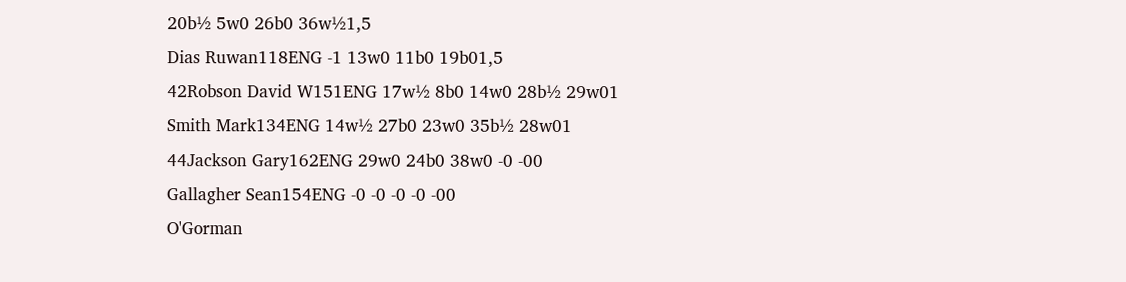20b½ 5w0 26b0 36w½1,5
Dias Ruwan118ENG -1 13w0 11b0 19b01,5
42Robson David W151ENG 17w½ 8b0 14w0 28b½ 29w01
Smith Mark134ENG 14w½ 27b0 23w0 35b½ 28w01
44Jackson Gary162ENG 29w0 24b0 38w0 -0 -00
Gallagher Sean154ENG -0 -0 -0 -0 -00
O'Gorman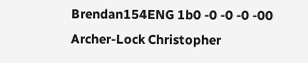Brendan154ENG 1b0 -0 -0 -0 -00
Archer-Lock Christopher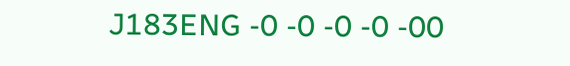J183ENG -0 -0 -0 -0 -00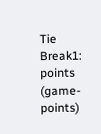Tie Break1: points (game-points)